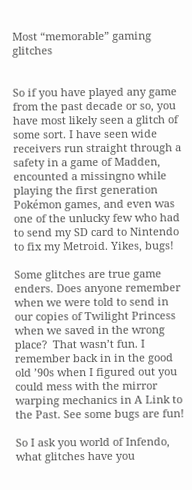Most “memorable” gaming glitches


So if you have played any game from the past decade or so, you have most likely seen a glitch of some sort. I have seen wide receivers run straight through a safety in a game of Madden, encounted a missingno while playing the first generation Pokémon games, and even was one of the unlucky few who had to send my SD card to Nintendo to fix my Metroid. Yikes, bugs!

Some glitches are true game enders. Does anyone remember when we were told to send in our copies of Twilight Princess when we saved in the wrong place?  That wasn’t fun. I remember back in in the good old ’90s when I figured out you could mess with the mirror warping mechanics in A Link to the Past. See some bugs are fun!

So I ask you world of Infendo, what glitches have you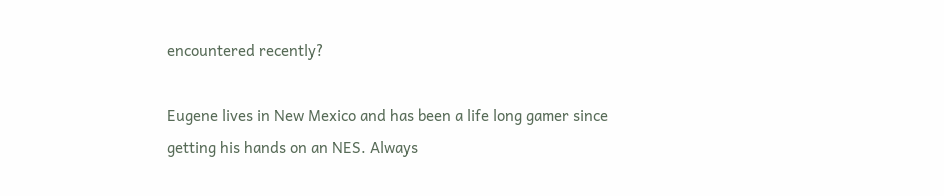encountered recently?

Eugene lives in New Mexico and has been a life long gamer since getting his hands on an NES. Always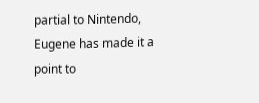partial to Nintendo, Eugene has made it a point to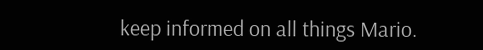keep informed on all things Mario.